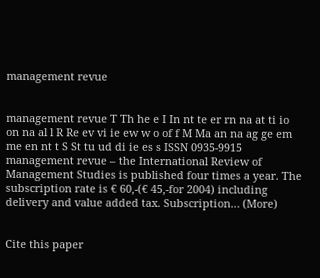management revue


management revue T Th he e I In nt te er rn na at ti io on na al l R Re ev vi ie ew w o of f M Ma an na ag ge em me en nt t S St tu ud di ie es s ISSN 0935-9915 management revue – the International Review of Management Studies is published four times a year. The subscription rate is € 60,-(€ 45,-for 2004) including delivery and value added tax. Subscription… (More)


Cite this paper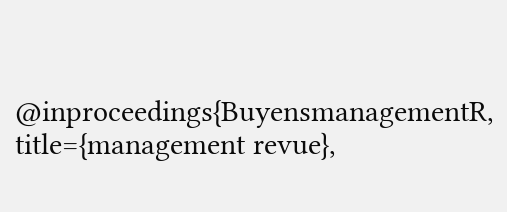@inproceedings{BuyensmanagementR, title={management revue},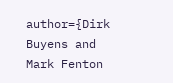author={Dirk Buyens and Mark Fenton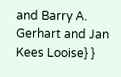and Barry A. Gerhart and Jan Kees Looise} }